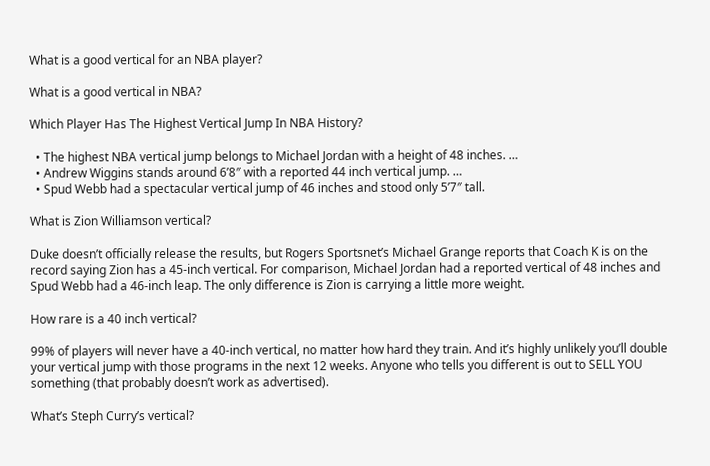What is a good vertical for an NBA player?

What is a good vertical in NBA?

Which Player Has The Highest Vertical Jump In NBA History?

  • The highest NBA vertical jump belongs to Michael Jordan with a height of 48 inches. …
  • Andrew Wiggins stands around 6’8″ with a reported 44 inch vertical jump. …
  • Spud Webb had a spectacular vertical jump of 46 inches and stood only 5’7″ tall.

What is Zion Williamson vertical?

Duke doesn’t officially release the results, but Rogers Sportsnet’s Michael Grange reports that Coach K is on the record saying Zion has a 45-inch vertical. For comparison, Michael Jordan had a reported vertical of 48 inches and Spud Webb had a 46-inch leap. The only difference is Zion is carrying a little more weight.

How rare is a 40 inch vertical?

99% of players will never have a 40-inch vertical, no matter how hard they train. And it’s highly unlikely you’ll double your vertical jump with those programs in the next 12 weeks. Anyone who tells you different is out to SELL YOU something (that probably doesn’t work as advertised).

What’s Steph Curry’s vertical?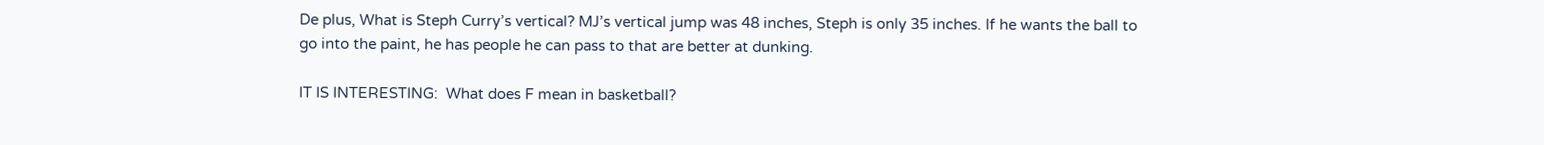De plus, What is Steph Curry’s vertical? MJ’s vertical jump was 48 inches, Steph is only 35 inches. If he wants the ball to go into the paint, he has people he can pass to that are better at dunking.

IT IS INTERESTING:  What does F mean in basketball?